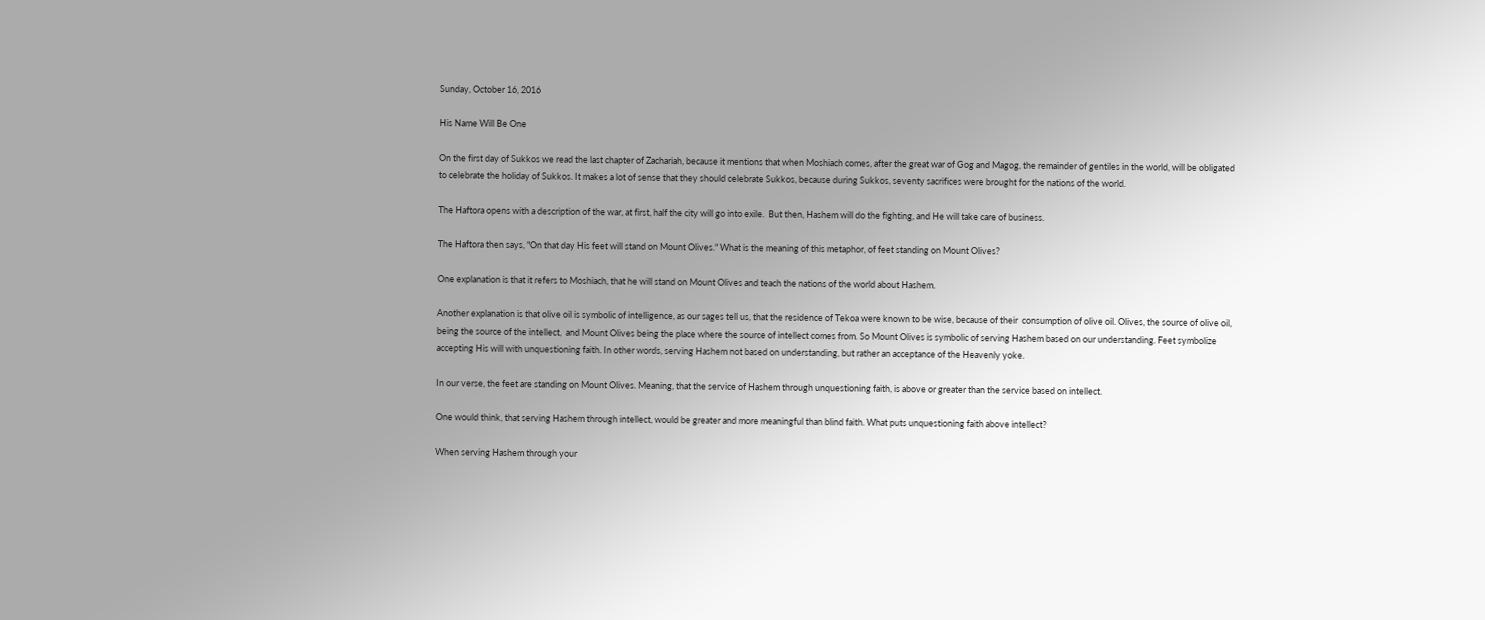Sunday, October 16, 2016

His Name Will Be One

On the first day of Sukkos we read the last chapter of Zachariah, because it mentions that when Moshiach comes, after the great war of Gog and Magog, the remainder of gentiles in the world, will be obligated to celebrate the holiday of Sukkos. It makes a lot of sense that they should celebrate Sukkos, because during Sukkos, seventy sacrifices were brought for the nations of the world.

The Haftora opens with a description of the war, at first, half the city will go into exile.  But then, Hashem will do the fighting, and He will take care of business.

The Haftora then says, "On that day His feet will stand on Mount Olives." What is the meaning of this metaphor, of feet standing on Mount Olives?

One explanation is that it refers to Moshiach, that he will stand on Mount Olives and teach the nations of the world about Hashem.

Another explanation is that olive oil is symbolic of intelligence, as our sages tell us, that the residence of Tekoa were known to be wise, because of their  consumption of olive oil. Olives, the source of olive oil, being the source of the intellect,  and Mount Olives being the place where the source of intellect comes from. So Mount Olives is symbolic of serving Hashem based on our understanding. Feet symbolize accepting His will with unquestioning faith. In other words, serving Hashem not based on understanding, but rather an acceptance of the Heavenly yoke.

In our verse, the feet are standing on Mount Olives. Meaning, that the service of Hashem through unquestioning faith, is above or greater than the service based on intellect.

One would think, that serving Hashem through intellect, would be greater and more meaningful than blind faith. What puts unquestioning faith above intellect?

When serving Hashem through your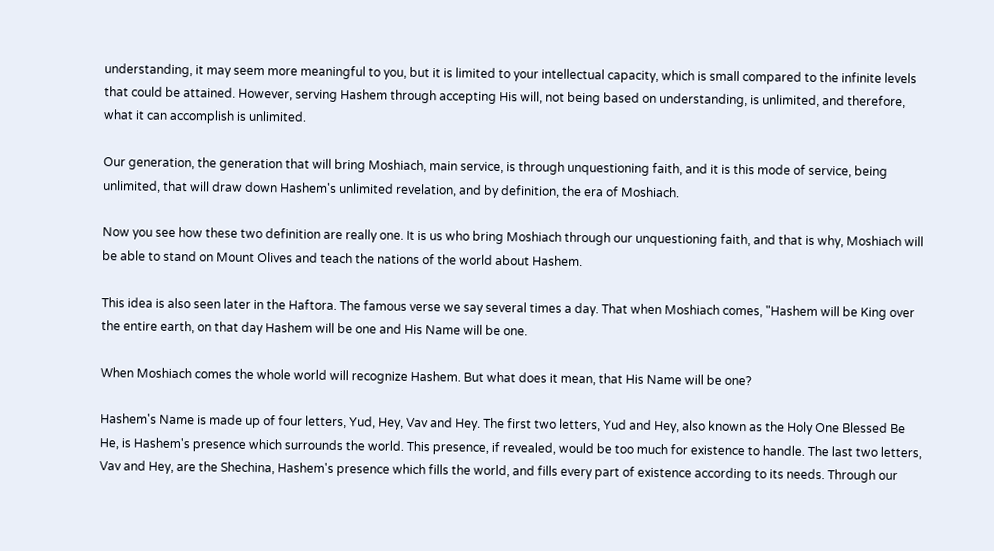understanding, it may seem more meaningful to you, but it is limited to your intellectual capacity, which is small compared to the infinite levels that could be attained. However, serving Hashem through accepting His will, not being based on understanding, is unlimited, and therefore, what it can accomplish is unlimited.

Our generation, the generation that will bring Moshiach, main service, is through unquestioning faith, and it is this mode of service, being unlimited, that will draw down Hashem's unlimited revelation, and by definition, the era of Moshiach.

Now you see how these two definition are really one. It is us who bring Moshiach through our unquestioning faith, and that is why, Moshiach will be able to stand on Mount Olives and teach the nations of the world about Hashem.

This idea is also seen later in the Haftora. The famous verse we say several times a day. That when Moshiach comes, "Hashem will be King over the entire earth, on that day Hashem will be one and His Name will be one.

When Moshiach comes the whole world will recognize Hashem. But what does it mean, that His Name will be one?

Hashem's Name is made up of four letters, Yud, Hey, Vav and Hey. The first two letters, Yud and Hey, also known as the Holy One Blessed Be He, is Hashem's presence which surrounds the world. This presence, if revealed, would be too much for existence to handle. The last two letters, Vav and Hey, are the Shechina, Hashem's presence which fills the world, and fills every part of existence according to its needs. Through our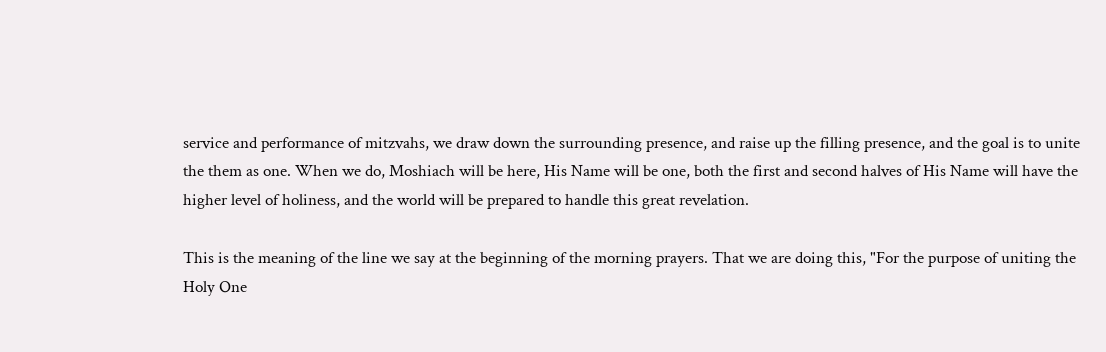service and performance of mitzvahs, we draw down the surrounding presence, and raise up the filling presence, and the goal is to unite the them as one. When we do, Moshiach will be here, His Name will be one, both the first and second halves of His Name will have the higher level of holiness, and the world will be prepared to handle this great revelation.

This is the meaning of the line we say at the beginning of the morning prayers. That we are doing this, "For the purpose of uniting the Holy One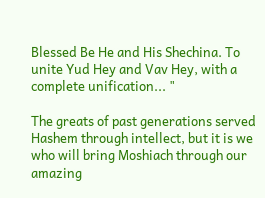Blessed Be He and His Shechina. To unite Yud Hey and Vav Hey, with a complete unification... "

The greats of past generations served Hashem through intellect, but it is we who will bring Moshiach through our amazing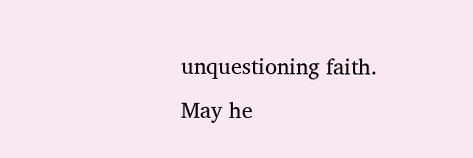unquestioning faith. May he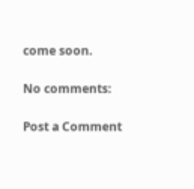come soon.

No comments:

Post a Comment